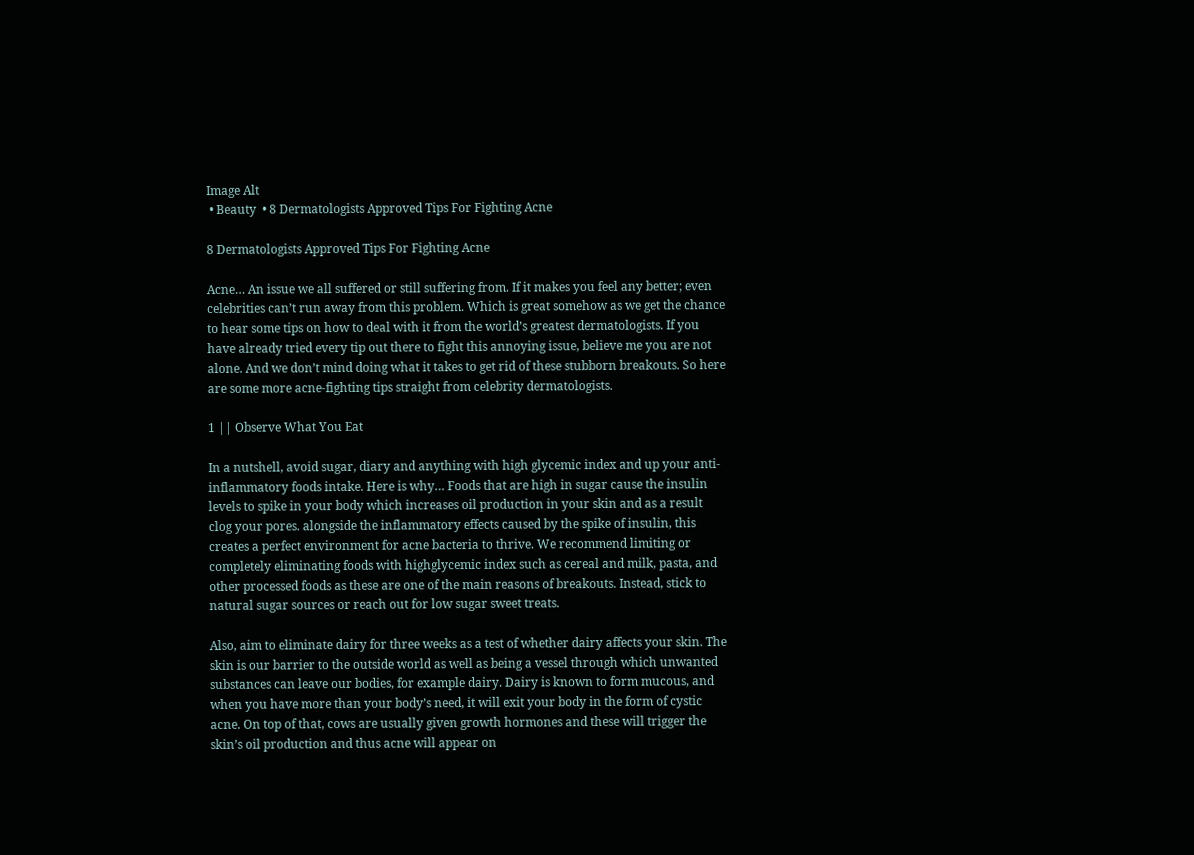Image Alt
 • Beauty  • 8 Dermatologists Approved Tips For Fighting Acne

8 Dermatologists Approved Tips For Fighting Acne

Acne… An issue we all suffered or still suffering from. If it makes you feel any better; even celebrities can’t run away from this problem. Which is great somehow as we get the chance to hear some tips on how to deal with it from the world’s greatest dermatologists. If you have already tried every tip out there to fight this annoying issue, believe me you are not alone. And we don’t mind doing what it takes to get rid of these stubborn breakouts. So here are some more acne-fighting tips straight from celebrity dermatologists.

1 || Observe What You Eat

In a nutshell, avoid sugar, diary and anything with high glycemic index and up your anti-inflammatory foods intake. Here is why… Foods that are high in sugar cause the insulin levels to spike in your body which increases oil production in your skin and as a result clog your pores. alongside the inflammatory effects caused by the spike of insulin, this creates a perfect environment for acne bacteria to thrive. We recommend limiting or completely eliminating foods with highglycemic index such as cereal and milk, pasta, and other processed foods as these are one of the main reasons of breakouts. Instead, stick to natural sugar sources or reach out for low sugar sweet treats.

Also, aim to eliminate dairy for three weeks as a test of whether dairy affects your skin. The skin is our barrier to the outside world as well as being a vessel through which unwanted substances can leave our bodies, for example dairy. Dairy is known to form mucous, and when you have more than your body’s need, it will exit your body in the form of cystic acne. On top of that, cows are usually given growth hormones and these will trigger the skin’s oil production and thus acne will appear on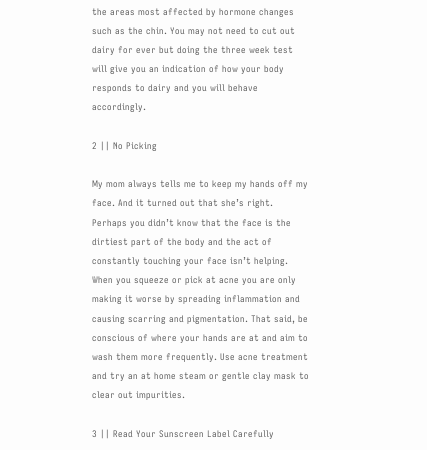the areas most affected by hormone changes such as the chin. You may not need to cut out dairy for ever but doing the three week test will give you an indication of how your body responds to dairy and you will behave accordingly.

2 || No Picking

My mom always tells me to keep my hands off my face. And it turned out that she’s right. Perhaps you didn’t know that the face is the dirtiest part of the body and the act of constantly touching your face isn’t helping. When you squeeze or pick at acne you are only making it worse by spreading inflammation and causing scarring and pigmentation. That said, be conscious of where your hands are at and aim to wash them more frequently. Use acne treatment and try an at home steam or gentle clay mask to clear out impurities.

3 || Read Your Sunscreen Label Carefully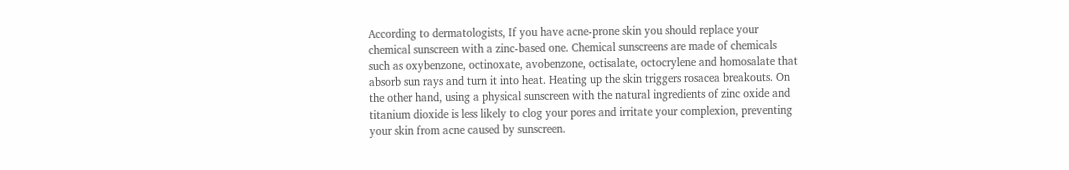According to dermatologists, If you have acne-prone skin you should replace your chemical sunscreen with a zinc-based one. Chemical sunscreens are made of chemicals such as oxybenzone, octinoxate, avobenzone, octisalate, octocrylene and homosalate that absorb sun rays and turn it into heat. Heating up the skin triggers rosacea breakouts. On the other hand, using a physical sunscreen with the natural ingredients of zinc oxide and titanium dioxide is less likely to clog your pores and irritate your complexion, preventing your skin from acne caused by sunscreen.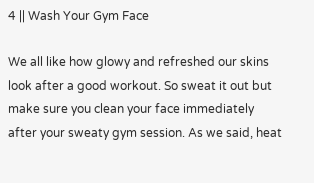4 || Wash Your Gym Face

We all like how glowy and refreshed our skins look after a good workout. So sweat it out but make sure you clean your face immediately after your sweaty gym session. As we said, heat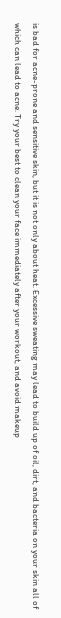is bad for acne-prone and sensitive skin, but it is not only about heat. Excessive sweating may lead to build up of oil, dirt, and bacteria on your skin all of which can lead to acne. Try your best to clean your face immediately after your workout, and avoid makeup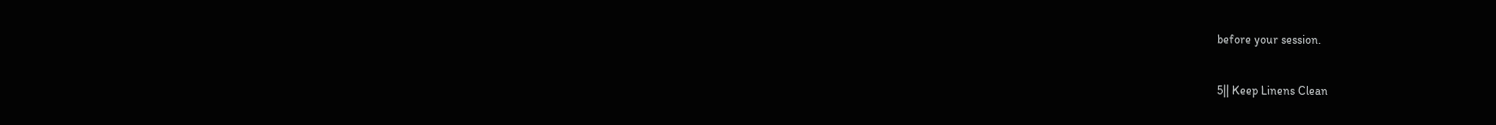before your session.

5|| Keep Linens Clean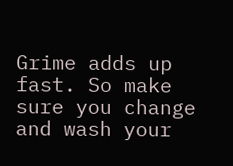Grime adds up fast. So make sure you change and wash your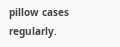pillow cases regularly.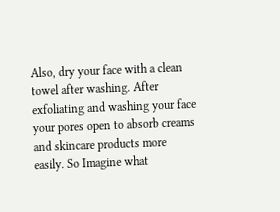Also, dry your face with a clean towel after washing. After exfoliating and washing your face your pores open to absorb creams and skincare products more easily. So Imagine what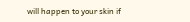will happen to your skin if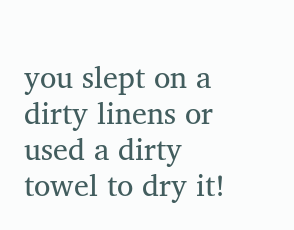you slept on a dirty linens or used a dirty towel to dry it!